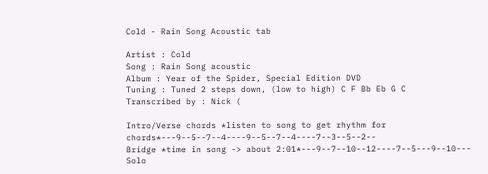Cold - Rain Song Acoustic tab

Artist : Cold
Song : Rain Song acoustic
Album : Year of the Spider, Special Edition DVD
Tuning : Tuned 2 steps down, (low to high) C F Bb Eb G C
Transcribed by : Nick (

Intro/Verse chords *listen to song to get rhythm for chords*---9--5--7--4----9--5--7--4----7--3--5--2--
Bridge *time in song -> about 2:01*---9--7--10--12----7--5---9--10---
Solo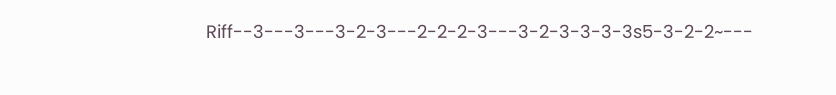Riff--3---3---3-2-3---2-2-2-3---3-2-3-3-3-3s5-3-2-2~---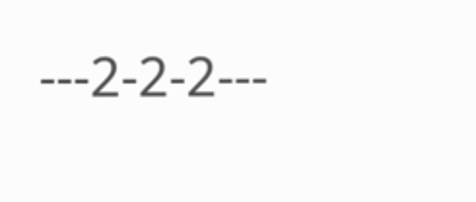---2-2-2---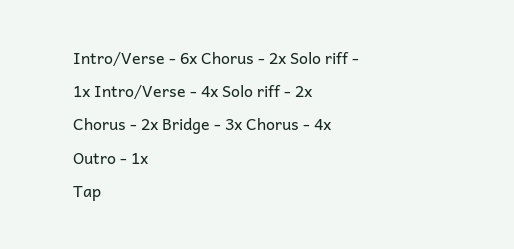Intro/Verse - 6x Chorus - 2x Solo riff - 1x Intro/Verse - 4x Solo riff - 2x Chorus - 2x Bridge - 3x Chorus - 4x Outro - 1x
Tap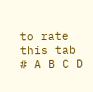to rate this tab
# A B C D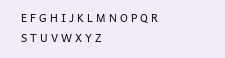E F G H I J K L M N O P Q R S T U V W X Y Z